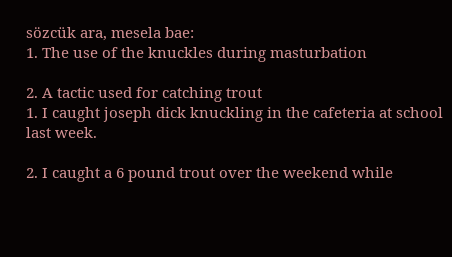sözcük ara, mesela bae:
1. The use of the knuckles during masturbation

2. A tactic used for catching trout
1. I caught joseph dick knuckling in the cafeteria at school last week.

2. I caught a 6 pound trout over the weekend while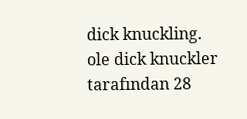dick knuckling.
ole dick knuckler tarafından 28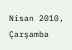Nisan 2010, Çarşamba